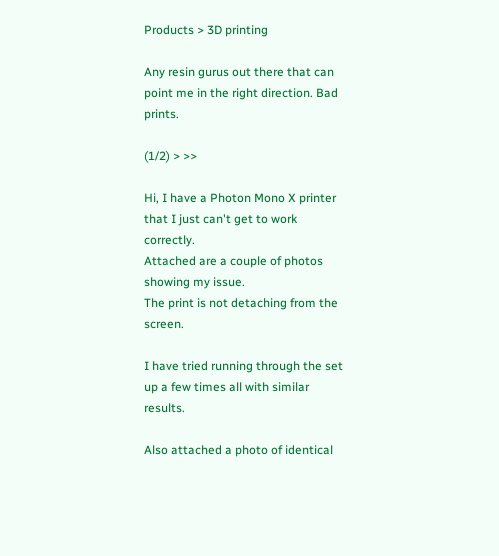Products > 3D printing

Any resin gurus out there that can point me in the right direction. Bad prints.

(1/2) > >>

Hi, I have a Photon Mono X printer that I just can't get to work correctly.
Attached are a couple of photos showing my issue.
The print is not detaching from the screen.

I have tried running through the set up a few times all with similar results.

Also attached a photo of identical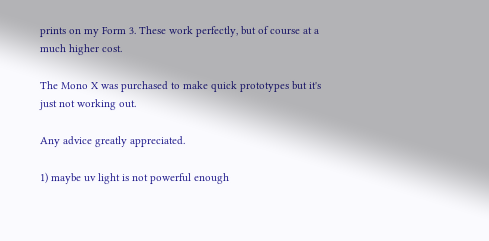prints on my Form 3. These work perfectly, but of course at a much higher cost.

The Mono X was purchased to make quick prototypes but it's just not working out.

Any advice greatly appreciated.

1) maybe uv light is not powerful enough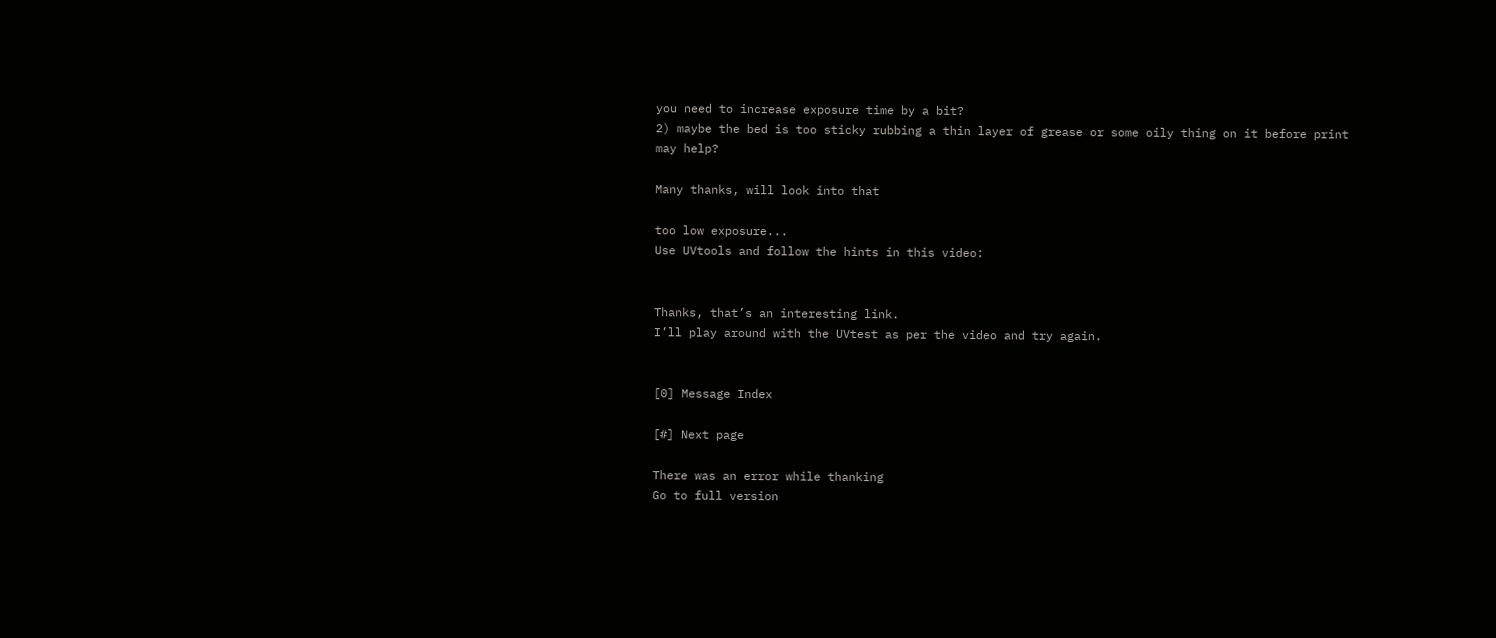you need to increase exposure time by a bit?
2) maybe the bed is too sticky rubbing a thin layer of grease or some oily thing on it before print may help?

Many thanks, will look into that

too low exposure...
Use UVtools and follow the hints in this video:


Thanks, that’s an interesting link.
I’ll play around with the UVtest as per the video and try again.


[0] Message Index

[#] Next page

There was an error while thanking
Go to full version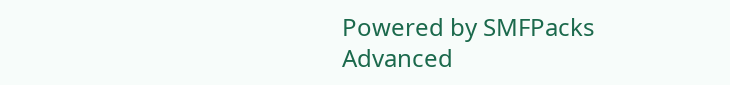Powered by SMFPacks Advanced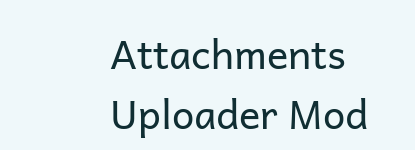Attachments Uploader Mod